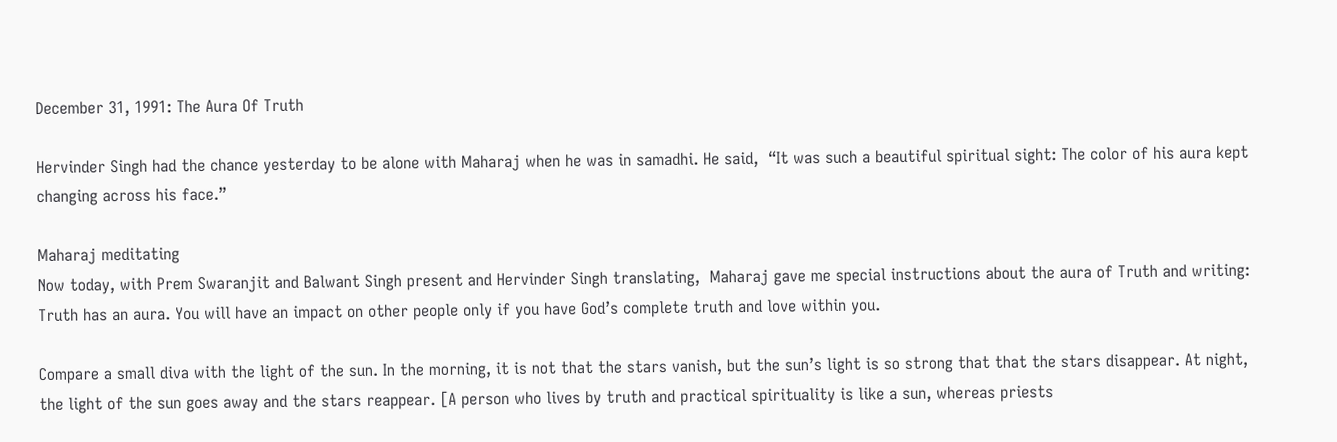December 31, 1991: The Aura Of Truth

Hervinder Singh had the chance yesterday to be alone with Maharaj when he was in samadhi. He said,  “It was such a beautiful spiritual sight: The color of his aura kept changing across his face.”

Maharaj meditating
Now today, with Prem Swaranjit and Balwant Singh present and Hervinder Singh translating,  Maharaj gave me special instructions about the aura of Truth and writing:
Truth has an aura. You will have an impact on other people only if you have God’s complete truth and love within you.

Compare a small diva with the light of the sun. In the morning, it is not that the stars vanish, but the sun’s light is so strong that that the stars disappear. At night, the light of the sun goes away and the stars reappear. [A person who lives by truth and practical spirituality is like a sun, whereas priests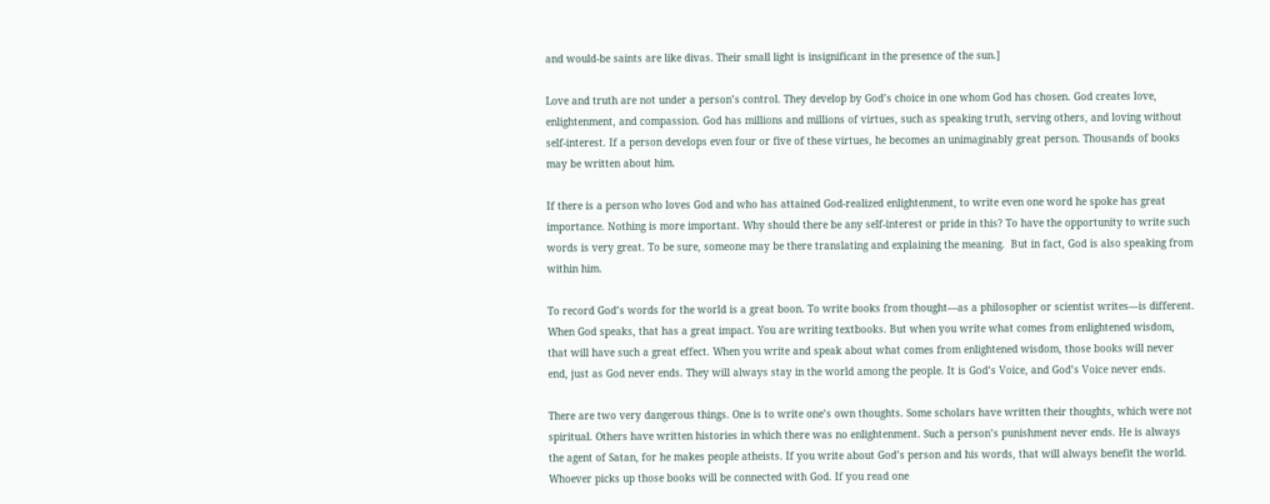and would-be saints are like divas. Their small light is insignificant in the presence of the sun.]

Love and truth are not under a person’s control. They develop by God’s choice in one whom God has chosen. God creates love, enlightenment, and compassion. God has millions and millions of virtues, such as speaking truth, serving others, and loving without self-interest. If a person develops even four or five of these virtues, he becomes an unimaginably great person. Thousands of books may be written about him.

If there is a person who loves God and who has attained God-realized enlightenment, to write even one word he spoke has great importance. Nothing is more important. Why should there be any self-interest or pride in this? To have the opportunity to write such words is very great. To be sure, someone may be there translating and explaining the meaning.  But in fact, God is also speaking from within him.

To record God’s words for the world is a great boon. To write books from thought—as a philosopher or scientist writes—is different. When God speaks, that has a great impact. You are writing textbooks. But when you write what comes from enlightened wisdom, that will have such a great effect. When you write and speak about what comes from enlightened wisdom, those books will never end, just as God never ends. They will always stay in the world among the people. It is God’s Voice, and God’s Voice never ends.

There are two very dangerous things. One is to write one’s own thoughts. Some scholars have written their thoughts, which were not spiritual. Others have written histories in which there was no enlightenment. Such a person’s punishment never ends. He is always the agent of Satan, for he makes people atheists. If you write about God’s person and his words, that will always benefit the world. Whoever picks up those books will be connected with God. If you read one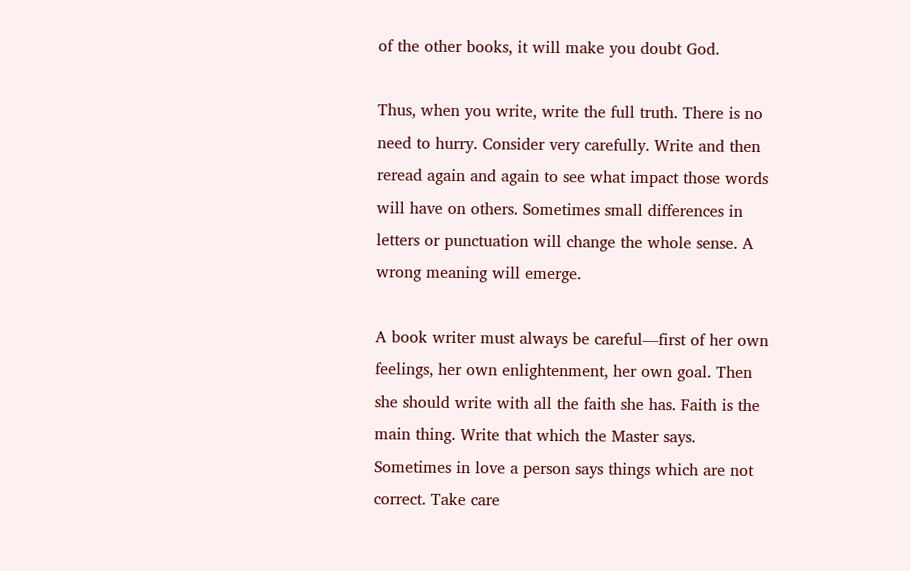of the other books, it will make you doubt God.

Thus, when you write, write the full truth. There is no need to hurry. Consider very carefully. Write and then reread again and again to see what impact those words will have on others. Sometimes small differences in letters or punctuation will change the whole sense. A wrong meaning will emerge.

A book writer must always be careful—first of her own feelings, her own enlightenment, her own goal. Then she should write with all the faith she has. Faith is the main thing. Write that which the Master says. Sometimes in love a person says things which are not correct. Take care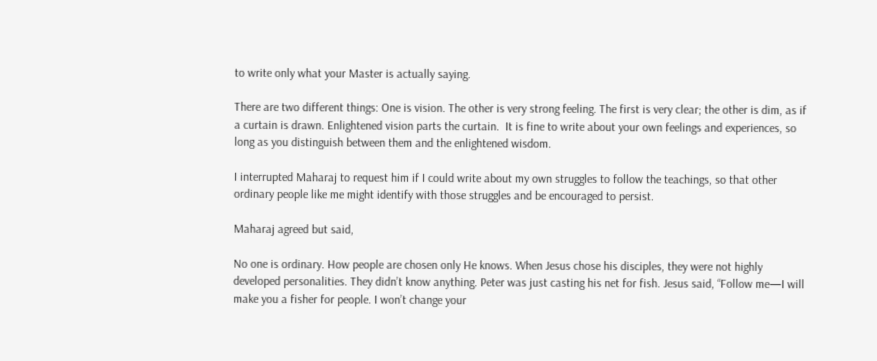to write only what your Master is actually saying.

There are two different things: One is vision. The other is very strong feeling. The first is very clear; the other is dim, as if a curtain is drawn. Enlightened vision parts the curtain.  It is fine to write about your own feelings and experiences, so long as you distinguish between them and the enlightened wisdom.

I interrupted Maharaj to request him if I could write about my own struggles to follow the teachings, so that other ordinary people like me might identify with those struggles and be encouraged to persist.

Maharaj agreed but said,

No one is ordinary. How people are chosen only He knows. When Jesus chose his disciples, they were not highly developed personalities. They didn’t know anything. Peter was just casting his net for fish. Jesus said, “Follow me—I will make you a fisher for people. I won’t change your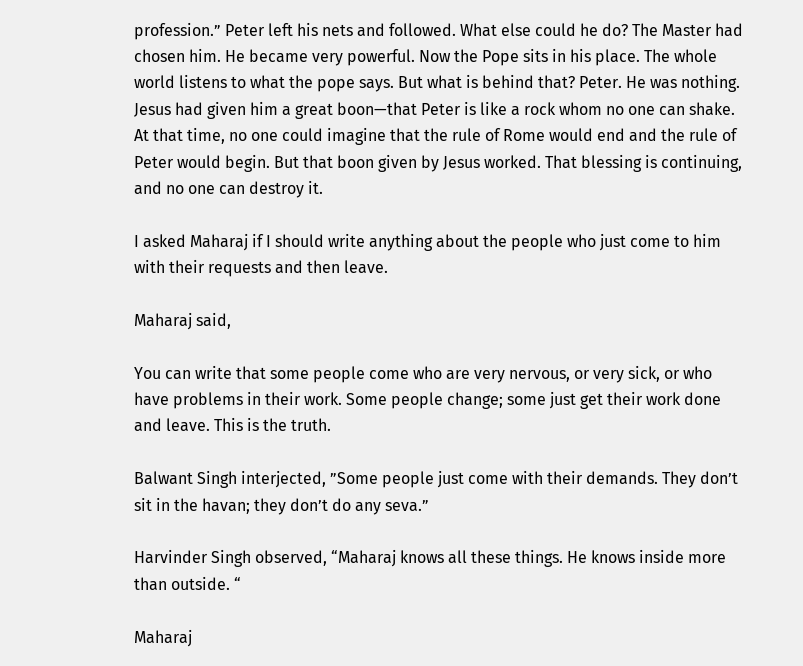profession.” Peter left his nets and followed. What else could he do? The Master had chosen him. He became very powerful. Now the Pope sits in his place. The whole world listens to what the pope says. But what is behind that? Peter. He was nothing. Jesus had given him a great boon—that Peter is like a rock whom no one can shake. At that time, no one could imagine that the rule of Rome would end and the rule of Peter would begin. But that boon given by Jesus worked. That blessing is continuing, and no one can destroy it.

I asked Maharaj if I should write anything about the people who just come to him with their requests and then leave.

Maharaj said,

You can write that some people come who are very nervous, or very sick, or who have problems in their work. Some people change; some just get their work done and leave. This is the truth.

Balwant Singh interjected, ”Some people just come with their demands. They don’t sit in the havan; they don’t do any seva.”

Harvinder Singh observed, “Maharaj knows all these things. He knows inside more than outside. “

Maharaj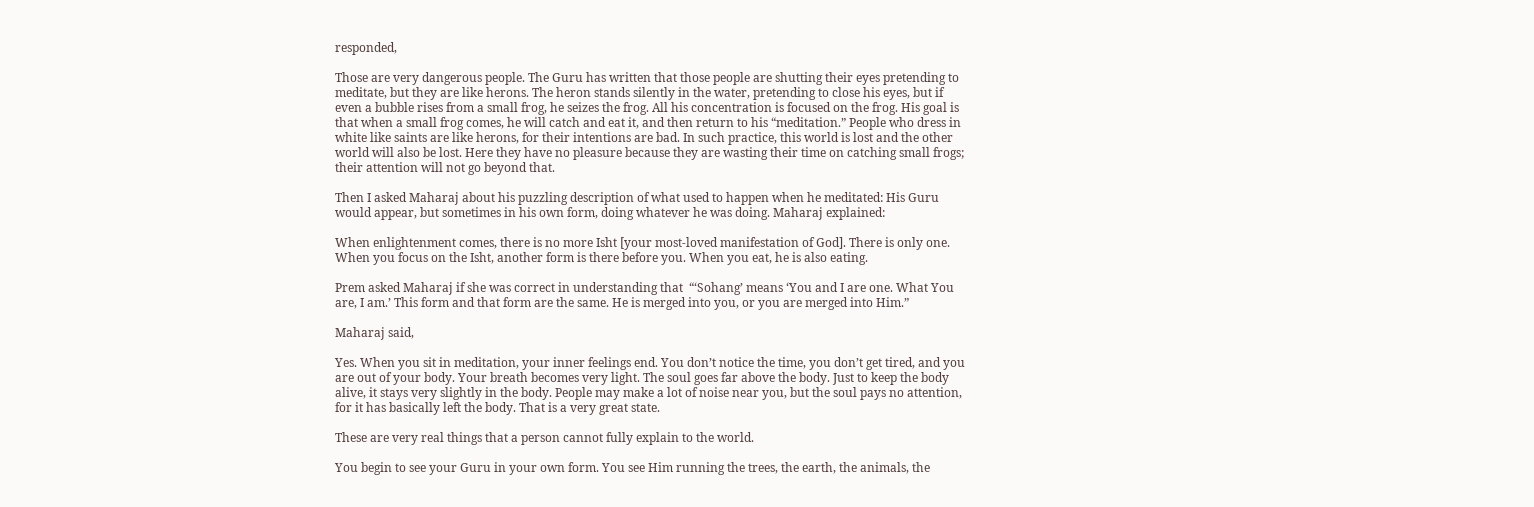responded,

Those are very dangerous people. The Guru has written that those people are shutting their eyes pretending to meditate, but they are like herons. The heron stands silently in the water, pretending to close his eyes, but if even a bubble rises from a small frog, he seizes the frog. All his concentration is focused on the frog. His goal is that when a small frog comes, he will catch and eat it, and then return to his “meditation.” People who dress in white like saints are like herons, for their intentions are bad. In such practice, this world is lost and the other world will also be lost. Here they have no pleasure because they are wasting their time on catching small frogs; their attention will not go beyond that.

Then I asked Maharaj about his puzzling description of what used to happen when he meditated: His Guru would appear, but sometimes in his own form, doing whatever he was doing. Maharaj explained:

When enlightenment comes, there is no more Isht [your most-loved manifestation of God]. There is only one. When you focus on the Isht, another form is there before you. When you eat, he is also eating.

Prem asked Maharaj if she was correct in understanding that  “‘Sohang’ means ‘You and I are one. What You are, I am.’ This form and that form are the same. He is merged into you, or you are merged into Him.”

Maharaj said,

Yes. When you sit in meditation, your inner feelings end. You don’t notice the time, you don’t get tired, and you are out of your body. Your breath becomes very light. The soul goes far above the body. Just to keep the body alive, it stays very slightly in the body. People may make a lot of noise near you, but the soul pays no attention, for it has basically left the body. That is a very great state.

These are very real things that a person cannot fully explain to the world.

You begin to see your Guru in your own form. You see Him running the trees, the earth, the animals, the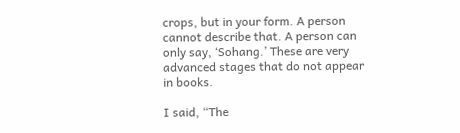crops, but in your form. A person cannot describe that. A person can only say, ‘Sohang.’ These are very advanced stages that do not appear in books.

I said, “The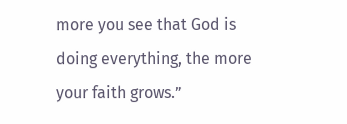more you see that God is doing everything, the more your faith grows.”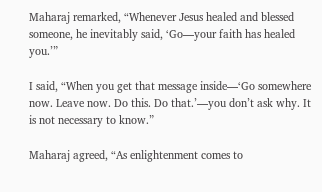Maharaj remarked, “Whenever Jesus healed and blessed someone, he inevitably said, ‘Go—your faith has healed you.’”

I said, “When you get that message inside—‘Go somewhere now. Leave now. Do this. Do that.’—you don’t ask why. It is not necessary to know.”

Maharaj agreed, “As enlightenment comes to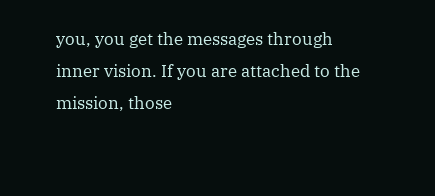you, you get the messages through inner vision. If you are attached to the mission, those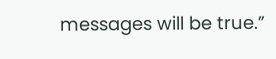messages will be true.”